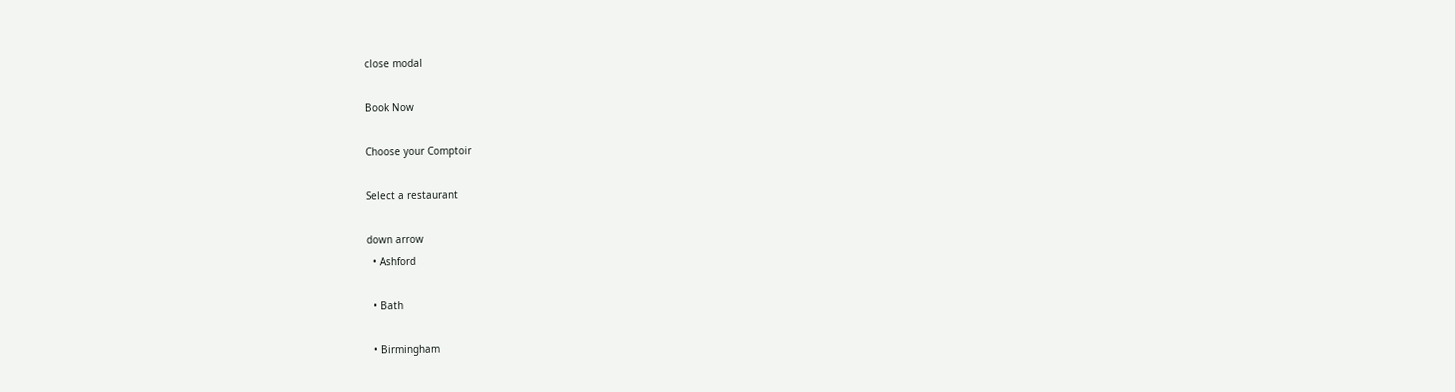close modal

Book Now

Choose your Comptoir

Select a restaurant

down arrow
  • Ashford

  • Bath

  • Birmingham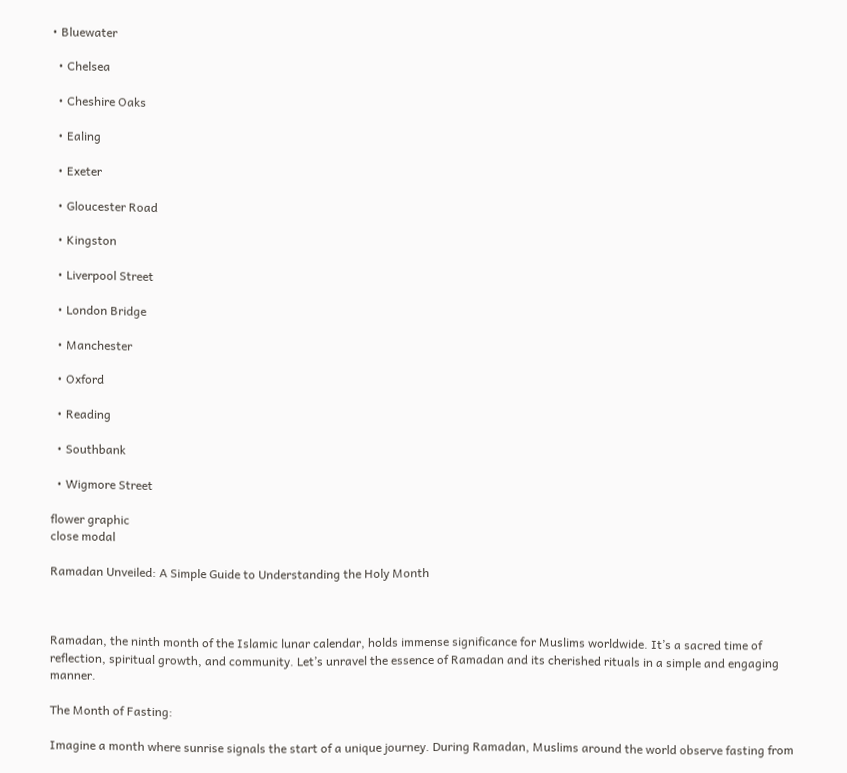• Bluewater

  • Chelsea

  • Cheshire Oaks

  • Ealing

  • Exeter

  • Gloucester Road

  • Kingston

  • Liverpool Street

  • London Bridge

  • Manchester

  • Oxford

  • Reading

  • Southbank

  • Wigmore Street

flower graphic
close modal

Ramadan Unveiled: A Simple Guide to Understanding the Holy Month



Ramadan, the ninth month of the Islamic lunar calendar, holds immense significance for Muslims worldwide. It’s a sacred time of reflection, spiritual growth, and community. Let’s unravel the essence of Ramadan and its cherished rituals in a simple and engaging manner.

The Month of Fasting:

Imagine a month where sunrise signals the start of a unique journey. During Ramadan, Muslims around the world observe fasting from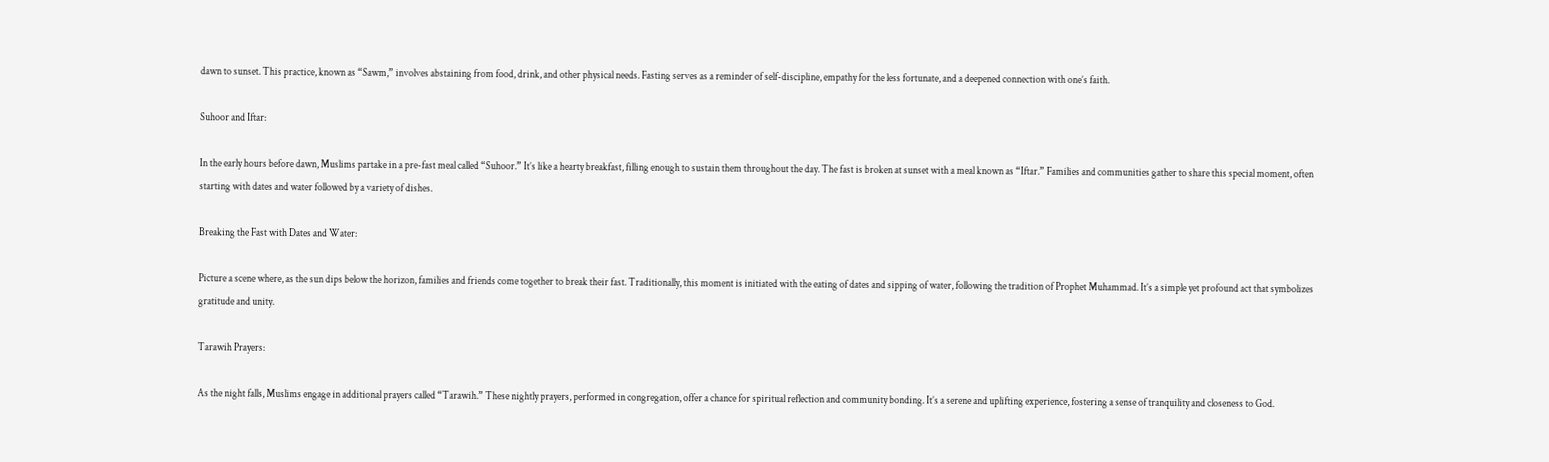dawn to sunset. This practice, known as “Sawm,” involves abstaining from food, drink, and other physical needs. Fasting serves as a reminder of self-discipline, empathy for the less fortunate, and a deepened connection with one’s faith.

Suhoor and Iftar:

In the early hours before dawn, Muslims partake in a pre-fast meal called “Suhoor.” It’s like a hearty breakfast, filling enough to sustain them throughout the day. The fast is broken at sunset with a meal known as “Iftar.” Families and communities gather to share this special moment, often starting with dates and water followed by a variety of dishes.

Breaking the Fast with Dates and Water:

Picture a scene where, as the sun dips below the horizon, families and friends come together to break their fast. Traditionally, this moment is initiated with the eating of dates and sipping of water, following the tradition of Prophet Muhammad. It’s a simple yet profound act that symbolizes gratitude and unity.

Tarawih Prayers:

As the night falls, Muslims engage in additional prayers called “Tarawih.” These nightly prayers, performed in congregation, offer a chance for spiritual reflection and community bonding. It’s a serene and uplifting experience, fostering a sense of tranquility and closeness to God.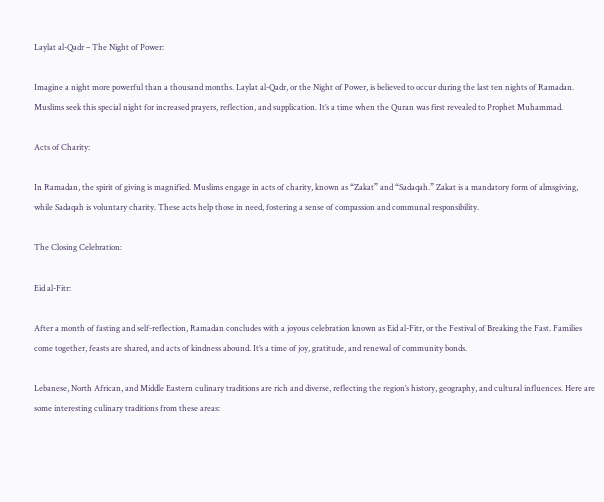Laylat al-Qadr – The Night of Power:

Imagine a night more powerful than a thousand months. Laylat al-Qadr, or the Night of Power, is believed to occur during the last ten nights of Ramadan. Muslims seek this special night for increased prayers, reflection, and supplication. It’s a time when the Quran was first revealed to Prophet Muhammad.

Acts of Charity:

In Ramadan, the spirit of giving is magnified. Muslims engage in acts of charity, known as “Zakat” and “Sadaqah.” Zakat is a mandatory form of almsgiving, while Sadaqah is voluntary charity. These acts help those in need, fostering a sense of compassion and communal responsibility.

The Closing Celebration:

Eid al-Fitr:

After a month of fasting and self-reflection, Ramadan concludes with a joyous celebration known as Eid al-Fitr, or the Festival of Breaking the Fast. Families come together, feasts are shared, and acts of kindness abound. It’s a time of joy, gratitude, and renewal of community bonds.

Lebanese, North African, and Middle Eastern culinary traditions are rich and diverse, reflecting the region’s history, geography, and cultural influences. Here are some interesting culinary traditions from these areas: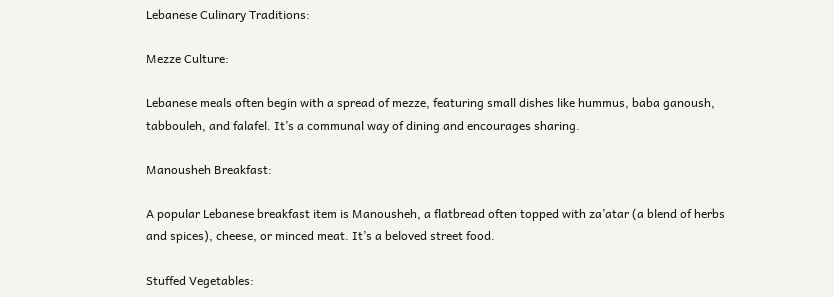Lebanese Culinary Traditions:

Mezze Culture:

Lebanese meals often begin with a spread of mezze, featuring small dishes like hummus, baba ganoush, tabbouleh, and falafel. It’s a communal way of dining and encourages sharing.

Manousheh Breakfast:

A popular Lebanese breakfast item is Manousheh, a flatbread often topped with za’atar (a blend of herbs and spices), cheese, or minced meat. It’s a beloved street food.

Stuffed Vegetables: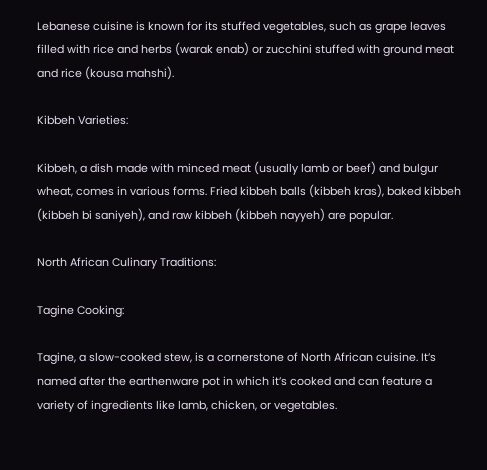Lebanese cuisine is known for its stuffed vegetables, such as grape leaves filled with rice and herbs (warak enab) or zucchini stuffed with ground meat and rice (kousa mahshi).

Kibbeh Varieties:

Kibbeh, a dish made with minced meat (usually lamb or beef) and bulgur wheat, comes in various forms. Fried kibbeh balls (kibbeh kras), baked kibbeh (kibbeh bi saniyeh), and raw kibbeh (kibbeh nayyeh) are popular.

North African Culinary Traditions:

Tagine Cooking:

Tagine, a slow-cooked stew, is a cornerstone of North African cuisine. It’s named after the earthenware pot in which it’s cooked and can feature a variety of ingredients like lamb, chicken, or vegetables.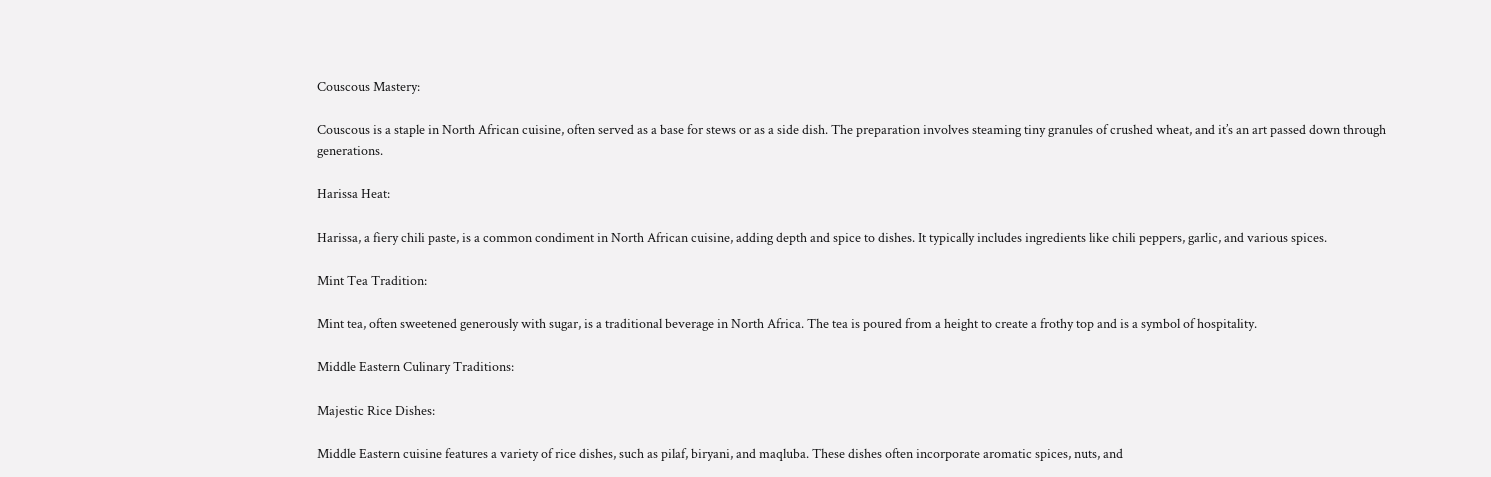Couscous Mastery:

Couscous is a staple in North African cuisine, often served as a base for stews or as a side dish. The preparation involves steaming tiny granules of crushed wheat, and it’s an art passed down through generations.

Harissa Heat:

Harissa, a fiery chili paste, is a common condiment in North African cuisine, adding depth and spice to dishes. It typically includes ingredients like chili peppers, garlic, and various spices.

Mint Tea Tradition:

Mint tea, often sweetened generously with sugar, is a traditional beverage in North Africa. The tea is poured from a height to create a frothy top and is a symbol of hospitality.

Middle Eastern Culinary Traditions:

Majestic Rice Dishes:

Middle Eastern cuisine features a variety of rice dishes, such as pilaf, biryani, and maqluba. These dishes often incorporate aromatic spices, nuts, and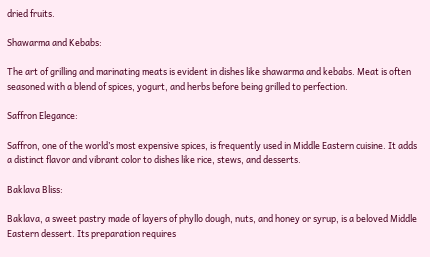dried fruits.

Shawarma and Kebabs:

The art of grilling and marinating meats is evident in dishes like shawarma and kebabs. Meat is often seasoned with a blend of spices, yogurt, and herbs before being grilled to perfection.

Saffron Elegance:

Saffron, one of the world’s most expensive spices, is frequently used in Middle Eastern cuisine. It adds a distinct flavor and vibrant color to dishes like rice, stews, and desserts.

Baklava Bliss:

Baklava, a sweet pastry made of layers of phyllo dough, nuts, and honey or syrup, is a beloved Middle Eastern dessert. Its preparation requires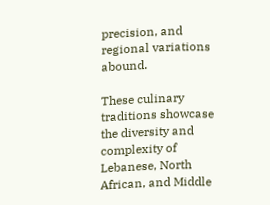precision, and regional variations abound.

These culinary traditions showcase the diversity and complexity of Lebanese, North African, and Middle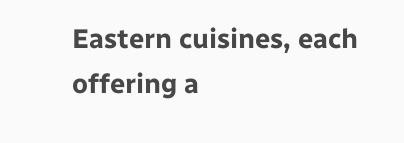Eastern cuisines, each offering a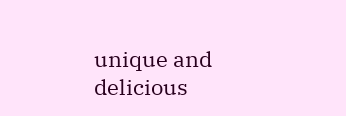unique and delicious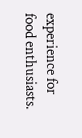experience for food enthusiasts.